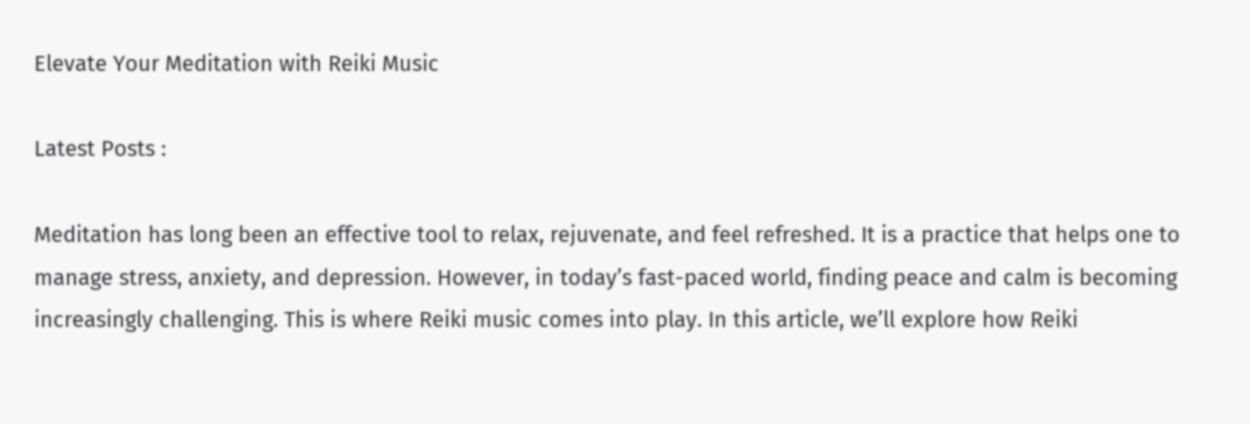Elevate Your Meditation with Reiki Music

Latest Posts :

Meditation has long been an effective tool to relax, rejuvenate, and feel refreshed. It is a practice that helps one to manage stress, anxiety, and depression. However, in today’s fast-paced world, finding peace and calm is becoming increasingly challenging. This is where Reiki music comes into play. In this article, we’ll explore how Reiki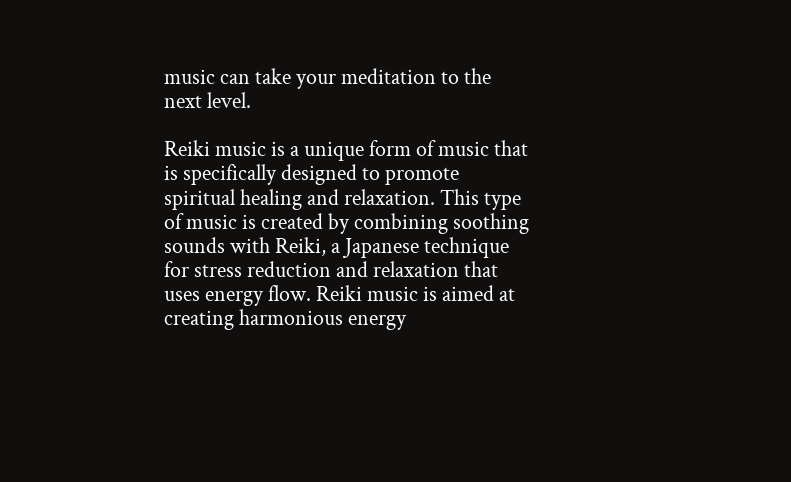music can take your meditation to the next level.

Reiki music is a unique form of music that is specifically designed to promote spiritual healing and relaxation. This type of music is created by combining soothing sounds with Reiki, a Japanese technique for stress reduction and relaxation that uses energy flow. Reiki music is aimed at creating harmonious energy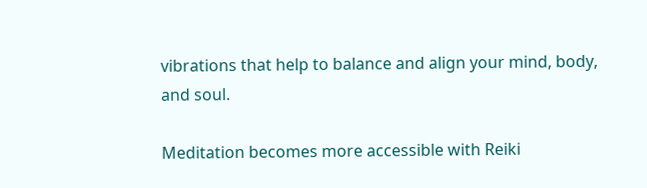vibrations that help to balance and align your mind, body, and soul.

Meditation becomes more accessible with Reiki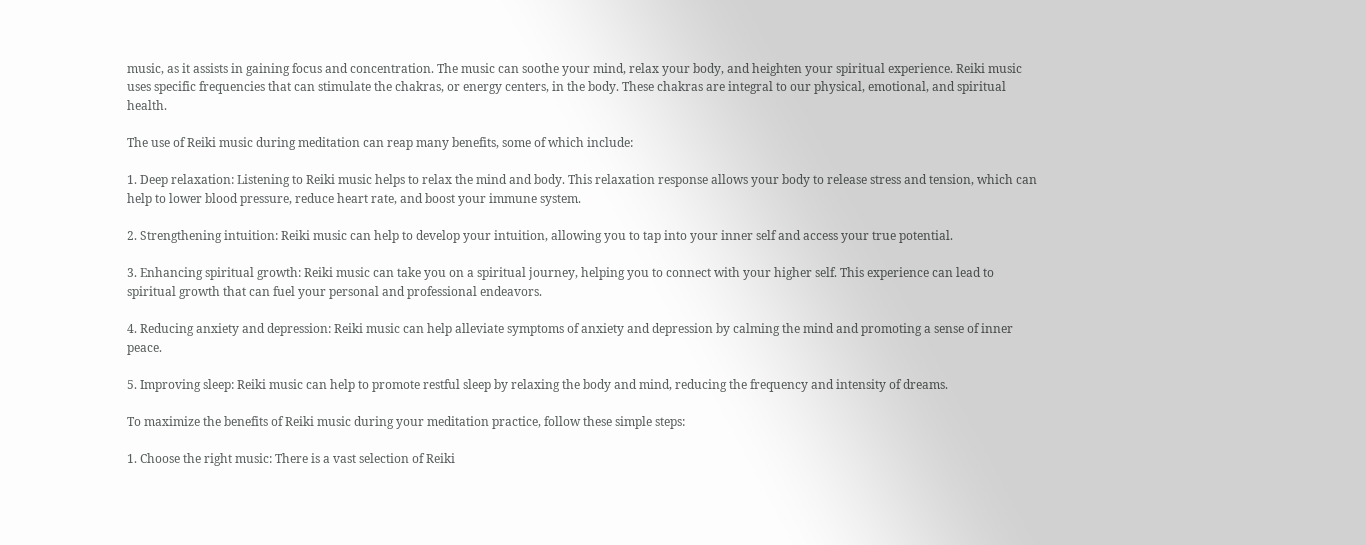music, as it assists in gaining focus and concentration. The music can soothe your mind, relax your body, and heighten your spiritual experience. Reiki music uses specific frequencies that can stimulate the chakras, or energy centers, in the body. These chakras are integral to our physical, emotional, and spiritual health.

The use of Reiki music during meditation can reap many benefits, some of which include:

1. Deep relaxation: Listening to Reiki music helps to relax the mind and body. This relaxation response allows your body to release stress and tension, which can help to lower blood pressure, reduce heart rate, and boost your immune system.

2. Strengthening intuition: Reiki music can help to develop your intuition, allowing you to tap into your inner self and access your true potential.

3. Enhancing spiritual growth: Reiki music can take you on a spiritual journey, helping you to connect with your higher self. This experience can lead to spiritual growth that can fuel your personal and professional endeavors.

4. Reducing anxiety and depression: Reiki music can help alleviate symptoms of anxiety and depression by calming the mind and promoting a sense of inner peace.

5. Improving sleep: Reiki music can help to promote restful sleep by relaxing the body and mind, reducing the frequency and intensity of dreams.

To maximize the benefits of Reiki music during your meditation practice, follow these simple steps:

1. Choose the right music: There is a vast selection of Reiki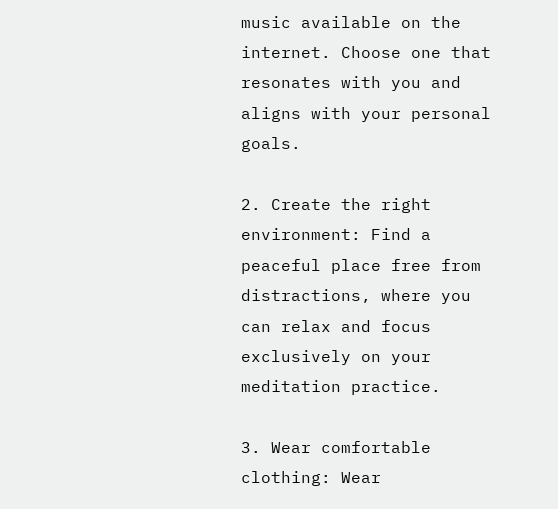music available on the internet. Choose one that resonates with you and aligns with your personal goals.

2. Create the right environment: Find a peaceful place free from distractions, where you can relax and focus exclusively on your meditation practice.

3. Wear comfortable clothing: Wear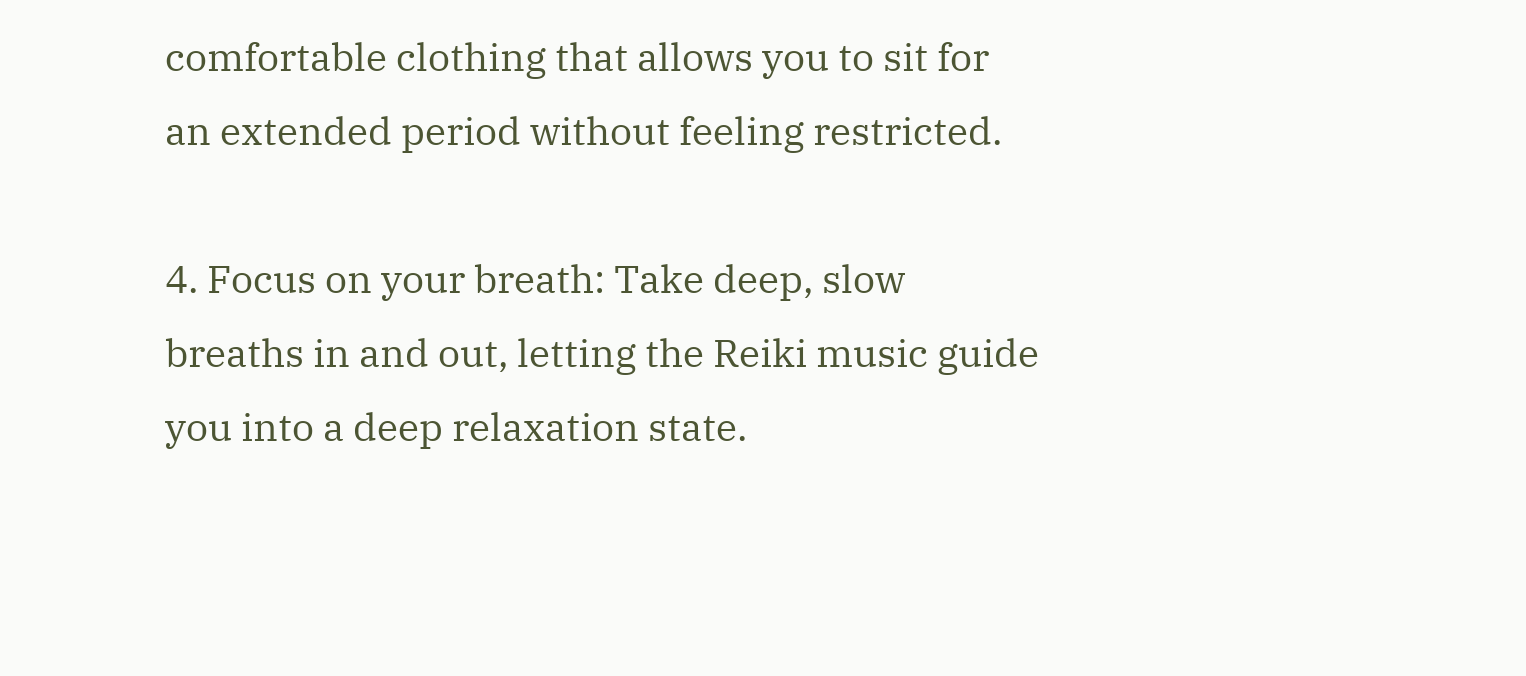comfortable clothing that allows you to sit for an extended period without feeling restricted.

4. Focus on your breath: Take deep, slow breaths in and out, letting the Reiki music guide you into a deep relaxation state.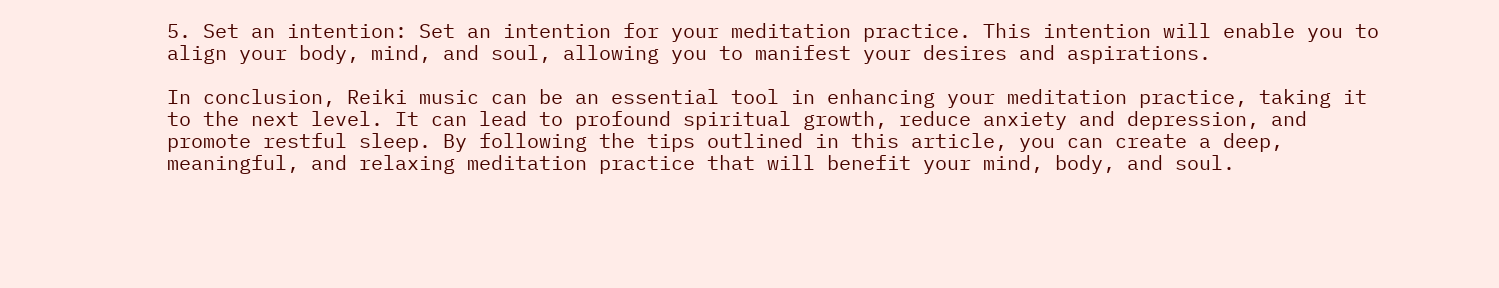5. Set an intention: Set an intention for your meditation practice. This intention will enable you to align your body, mind, and soul, allowing you to manifest your desires and aspirations.

In conclusion, Reiki music can be an essential tool in enhancing your meditation practice, taking it to the next level. It can lead to profound spiritual growth, reduce anxiety and depression, and promote restful sleep. By following the tips outlined in this article, you can create a deep, meaningful, and relaxing meditation practice that will benefit your mind, body, and soul.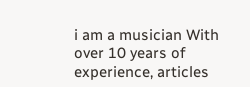i am a musician With over 10 years of experience, articles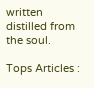written distilled from the soul.

Tops Articles :